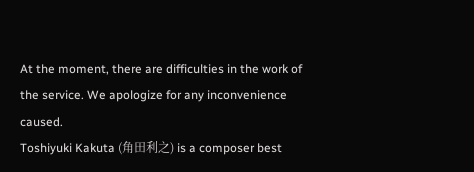At the moment, there are difficulties in the work of the service. We apologize for any inconvenience caused.
Toshiyuki Kakuta (角田利之) is a composer best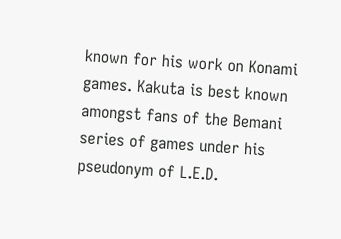known for his work on Konami games. Kakuta is best known amongst fans of the Bemani series of games under his pseudonym of L.E.D.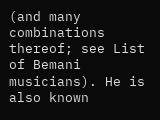(and many combinations thereof; see List of Bemani musicians). He is also known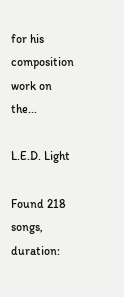for his composition work on the...

L.E.D. Light

Found 218 songs, duration: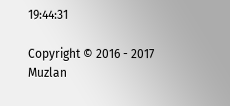19:44:31

Copyright © 2016 - 2017 Muzlan